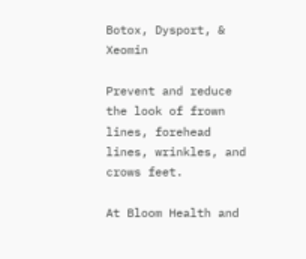Botox, Dysport, & Xeomin

Prevent and reduce the look of frown lines, forehead lines, wrinkles, and crows feet.

At Bloom Health and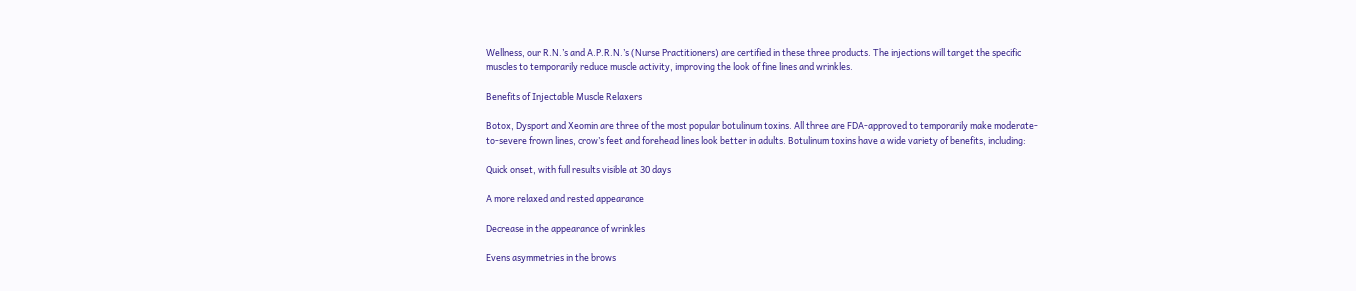Wellness, our R.N.’s and A.P.R.N.’s (Nurse Practitioners) are certified in these three products. The injections will target the specific muscles to temporarily reduce muscle activity, improving the look of fine lines and wrinkles.

Benefits of Injectable Muscle Relaxers

Botox, Dysport and Xeomin are three of the most popular botulinum toxins. All three are FDA-approved to temporarily make moderate-to-severe frown lines, crow’s feet and forehead lines look better in adults. Botulinum toxins have a wide variety of benefits, including:

Quick onset, with full results visible at 30 days

A more relaxed and rested appearance

Decrease in the appearance of wrinkles

Evens asymmetries in the brows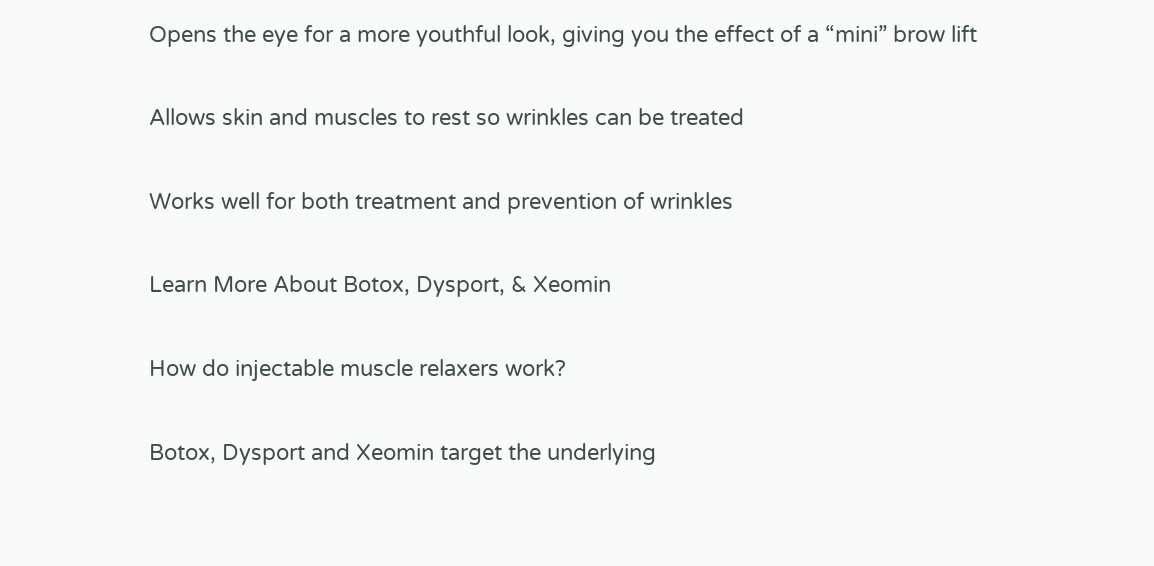Opens the eye for a more youthful look, giving you the effect of a “mini” brow lift

Allows skin and muscles to rest so wrinkles can be treated

Works well for both treatment and prevention of wrinkles

Learn More About Botox, Dysport, & Xeomin

How do injectable muscle relaxers work?

Botox, Dysport and Xeomin target the underlying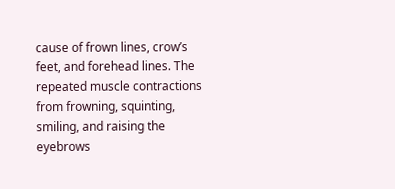cause of frown lines, crow’s feet, and forehead lines. The repeated muscle contractions from frowning, squinting, smiling, and raising the eyebrows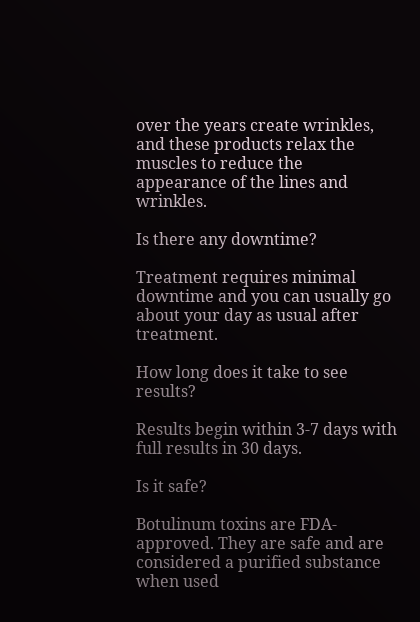over the years create wrinkles, and these products relax the muscles to reduce the appearance of the lines and wrinkles.

Is there any downtime?

Treatment requires minimal downtime and you can usually go about your day as usual after treatment.

How long does it take to see results?

Results begin within 3-7 days with full results in 30 days.

Is it safe?

Botulinum toxins are FDA-approved. They are safe and are considered a purified substance when used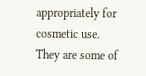appropriately for cosmetic use. They are some of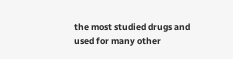the most studied drugs and used for many other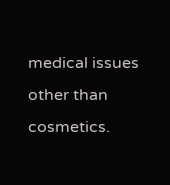medical issues other than cosmetics.